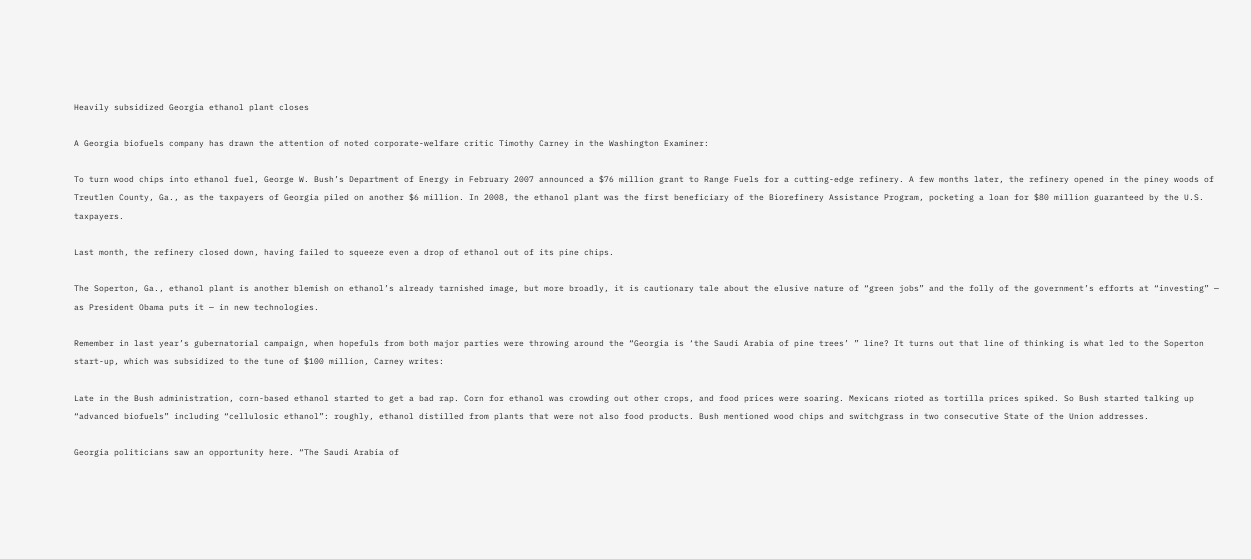Heavily subsidized Georgia ethanol plant closes

A Georgia biofuels company has drawn the attention of noted corporate-welfare critic Timothy Carney in the Washington Examiner:

To turn wood chips into ethanol fuel, George W. Bush’s Department of Energy in February 2007 announced a $76 million grant to Range Fuels for a cutting-edge refinery. A few months later, the refinery opened in the piney woods of Treutlen County, Ga., as the taxpayers of Georgia piled on another $6 million. In 2008, the ethanol plant was the first beneficiary of the Biorefinery Assistance Program, pocketing a loan for $80 million guaranteed by the U.S. taxpayers.

Last month, the refinery closed down, having failed to squeeze even a drop of ethanol out of its pine chips.

The Soperton, Ga., ethanol plant is another blemish on ethanol’s already tarnished image, but more broadly, it is cautionary tale about the elusive nature of “green jobs” and the folly of the government’s efforts at “investing” — as President Obama puts it — in new technologies.

Remember in last year’s gubernatorial campaign, when hopefuls from both major parties were throwing around the “Georgia is ‘the Saudi Arabia of pine trees’ ” line? It turns out that line of thinking is what led to the Soperton start-up, which was subsidized to the tune of $100 million, Carney writes:

Late in the Bush administration, corn-based ethanol started to get a bad rap. Corn for ethanol was crowding out other crops, and food prices were soaring. Mexicans rioted as tortilla prices spiked. So Bush started talking up “advanced biofuels” including “cellulosic ethanol”: roughly, ethanol distilled from plants that were not also food products. Bush mentioned wood chips and switchgrass in two consecutive State of the Union addresses.

Georgia politicians saw an opportunity here. “The Saudi Arabia of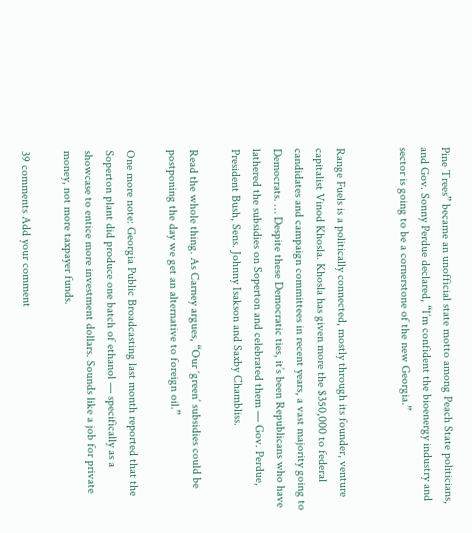Pine Trees” became an unofficial state motto among Peach State politicians, and Gov. Sonny Perdue declared, “I’m confident the bioenergy industry and sector is going to be a cornerstone of the new Georgia.”


Range Fuels is a politically connected, mostly through its founder, venture capitalist Vinod Khosla. Khosla has given more the $350,000 to federal candidates and campaign committees in recent years, a vast majority going to Democrats. … Despite these Democratic ties, it’s been Republicans who have lathered the subsidies on Soperton and celebrated them — Gov. Perdue, President Bush, Sens. Johnny Isakson and Saxby Chambliss.

Read the whole thing. As Carney argues, “Our ‘green’ subsidies could be postponing the day we get an alternative to foreign oil.”

One more note: Georgia Public Broadcasting last month reported that the Soperton plant did produce one batch of ethanol — specifically as a showcase to entice more investment dollars. Sounds like a job for private money, not more taxpayer funds.

39 comments Add your comment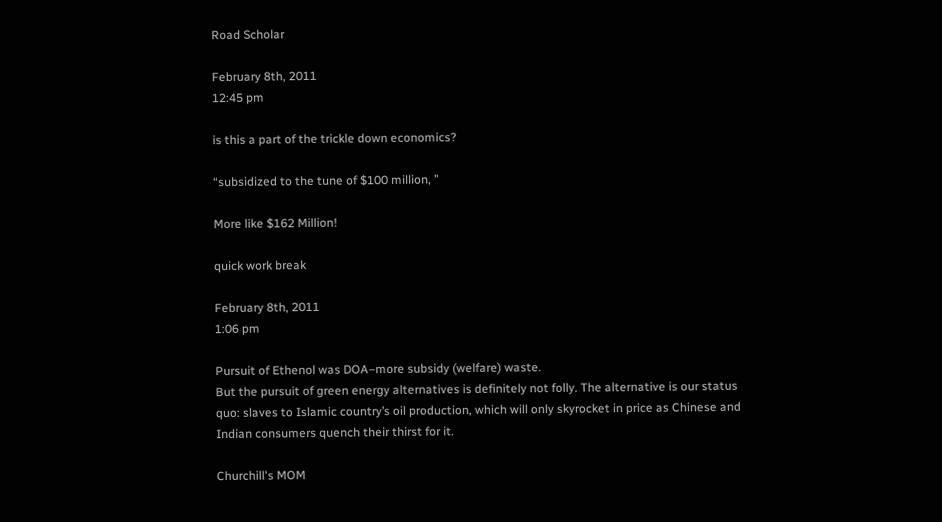Road Scholar

February 8th, 2011
12:45 pm

is this a part of the trickle down economics?

“subsidized to the tune of $100 million, ”

More like $162 Million!

quick work break

February 8th, 2011
1:06 pm

Pursuit of Ethenol was DOA–more subsidy (welfare) waste.
But the pursuit of green energy alternatives is definitely not folly. The alternative is our status quo: slaves to Islamic country’s oil production, which will only skyrocket in price as Chinese and Indian consumers quench their thirst for it.

Churchill's MOM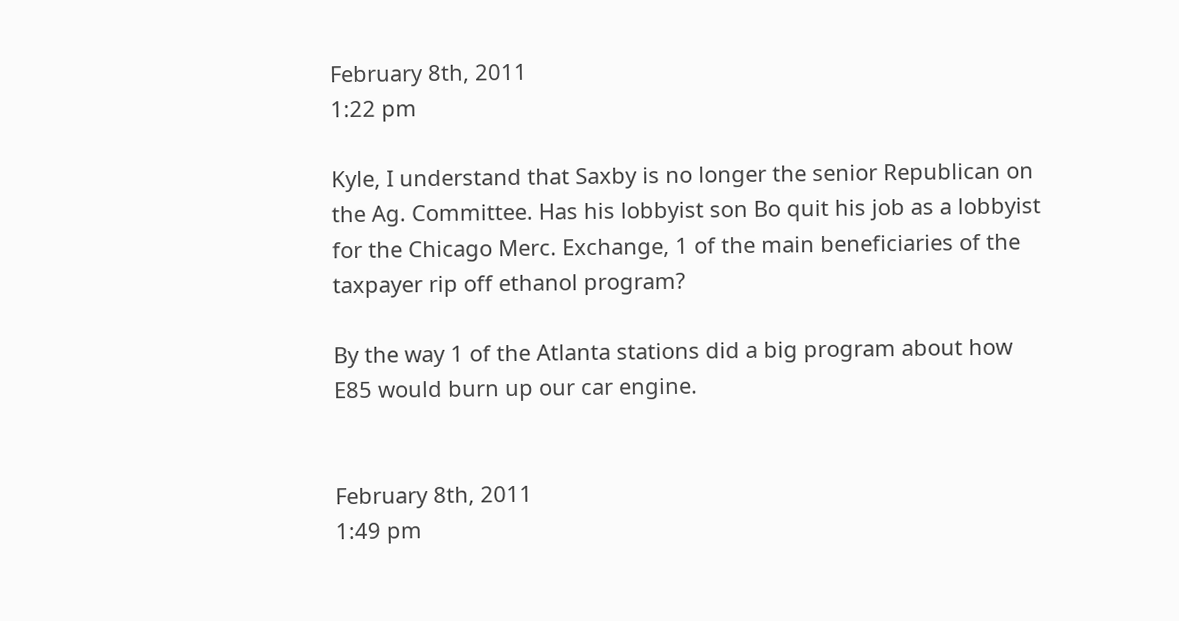February 8th, 2011
1:22 pm

Kyle, I understand that Saxby is no longer the senior Republican on the Ag. Committee. Has his lobbyist son Bo quit his job as a lobbyist for the Chicago Merc. Exchange, 1 of the main beneficiaries of the taxpayer rip off ethanol program?

By the way 1 of the Atlanta stations did a big program about how E85 would burn up our car engine.


February 8th, 2011
1:49 pm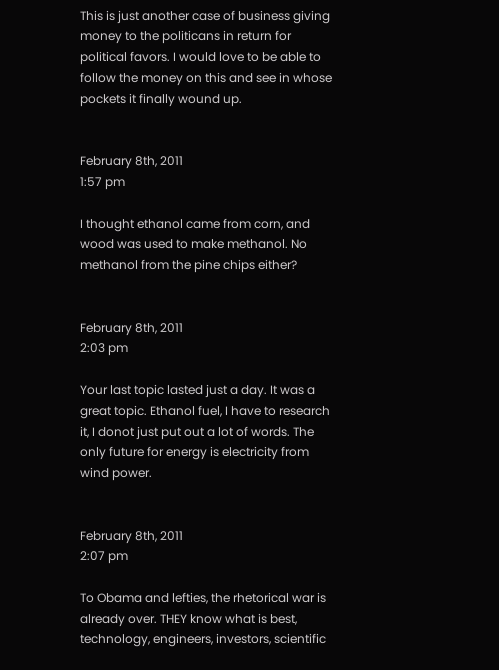This is just another case of business giving money to the politicans in return for political favors. I would love to be able to follow the money on this and see in whose pockets it finally wound up.


February 8th, 2011
1:57 pm

I thought ethanol came from corn, and wood was used to make methanol. No methanol from the pine chips either?


February 8th, 2011
2:03 pm

Your last topic lasted just a day. It was a great topic. Ethanol fuel, I have to research it, I donot just put out a lot of words. The only future for energy is electricity from wind power.


February 8th, 2011
2:07 pm

To Obama and lefties, the rhetorical war is already over. THEY know what is best, technology, engineers, investors, scientific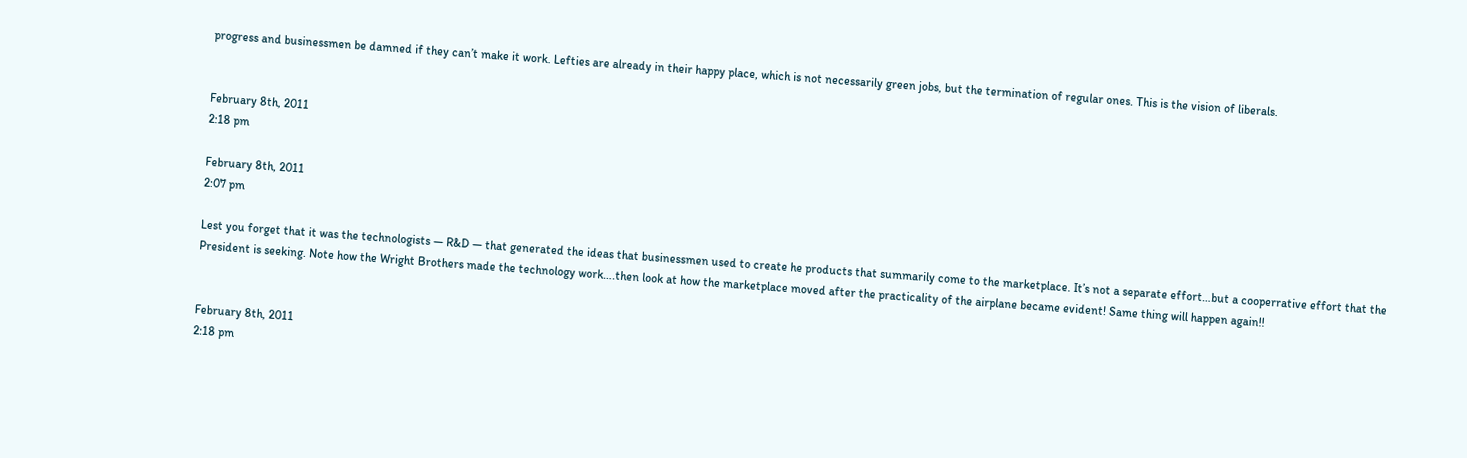progress and businessmen be damned if they can’t make it work. Lefties are already in their happy place, which is not necessarily green jobs, but the termination of regular ones. This is the vision of liberals.


February 8th, 2011
2:18 pm

February 8th, 2011
2:07 pm

Lest you forget that it was the technologists — R&D — that generated the ideas that businessmen used to create he products that summarily come to the marketplace. It’s not a separate effort…but a cooperrative effort that the President is seeking. Note how the Wright Brothers made the technology work….then look at how the marketplace moved after the practicality of the airplane became evident! Same thing will happen again!!


February 8th, 2011
2:18 pm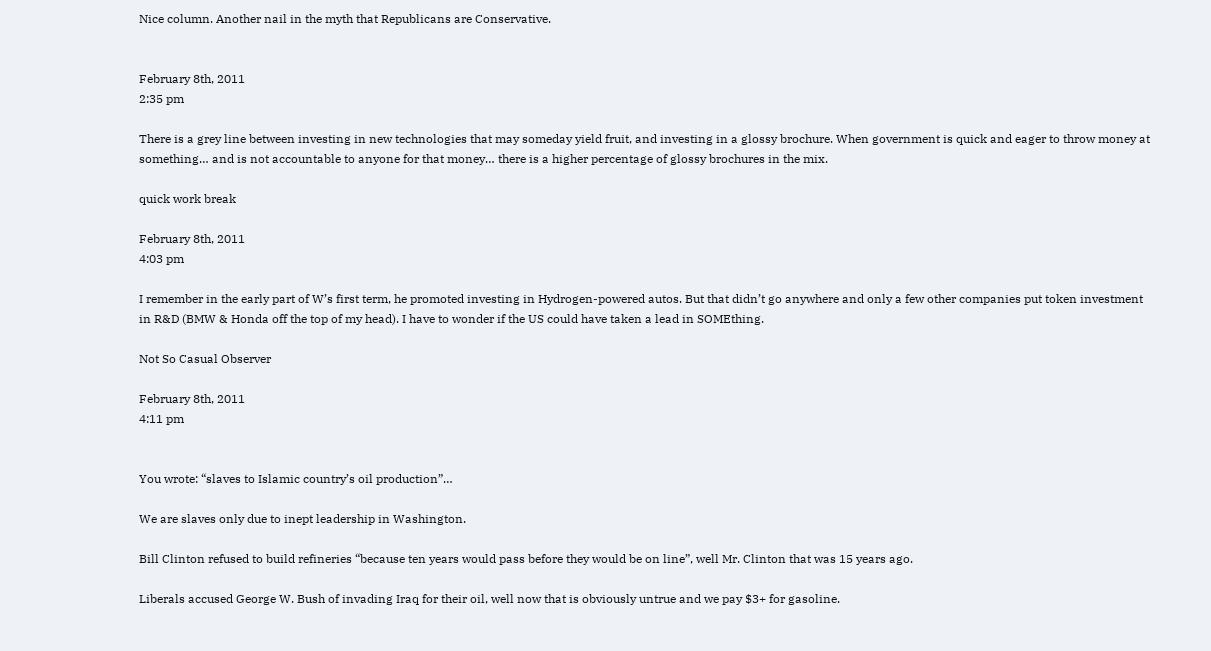Nice column. Another nail in the myth that Republicans are Conservative.


February 8th, 2011
2:35 pm

There is a grey line between investing in new technologies that may someday yield fruit, and investing in a glossy brochure. When government is quick and eager to throw money at something… and is not accountable to anyone for that money… there is a higher percentage of glossy brochures in the mix.

quick work break

February 8th, 2011
4:03 pm

I remember in the early part of W’s first term, he promoted investing in Hydrogen-powered autos. But that didn’t go anywhere and only a few other companies put token investment in R&D (BMW & Honda off the top of my head). I have to wonder if the US could have taken a lead in SOMEthing.

Not So Casual Observer

February 8th, 2011
4:11 pm


You wrote: “slaves to Islamic country’s oil production”…

We are slaves only due to inept leadership in Washington.

Bill Clinton refused to build refineries “because ten years would pass before they would be on line”, well Mr. Clinton that was 15 years ago.

Liberals accused George W. Bush of invading Iraq for their oil, well now that is obviously untrue and we pay $3+ for gasoline.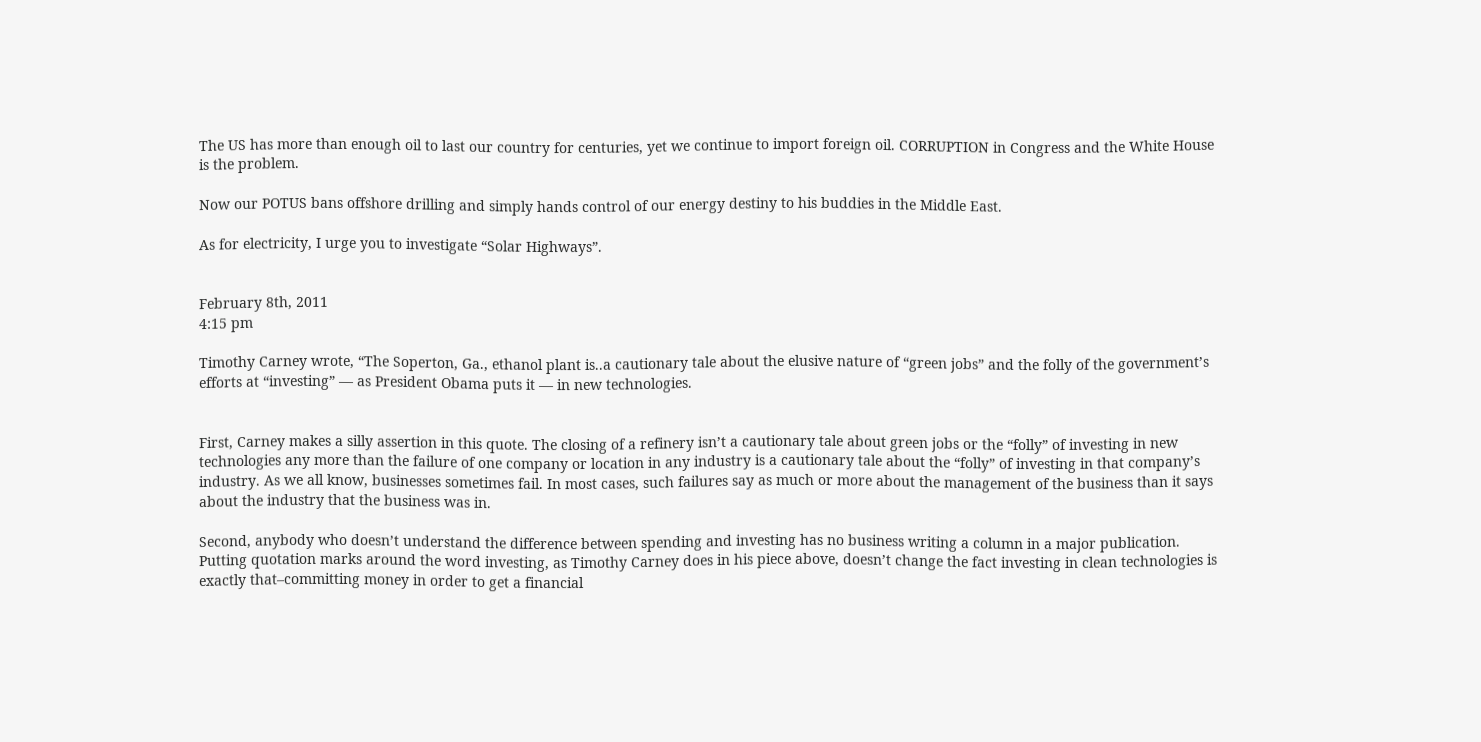The US has more than enough oil to last our country for centuries, yet we continue to import foreign oil. CORRUPTION in Congress and the White House is the problem.

Now our POTUS bans offshore drilling and simply hands control of our energy destiny to his buddies in the Middle East.

As for electricity, I urge you to investigate “Solar Highways”.


February 8th, 2011
4:15 pm

Timothy Carney wrote, “The Soperton, Ga., ethanol plant is..a cautionary tale about the elusive nature of “green jobs” and the folly of the government’s efforts at “investing” — as President Obama puts it — in new technologies.


First, Carney makes a silly assertion in this quote. The closing of a refinery isn’t a cautionary tale about green jobs or the “folly” of investing in new technologies any more than the failure of one company or location in any industry is a cautionary tale about the “folly” of investing in that company’s industry. As we all know, businesses sometimes fail. In most cases, such failures say as much or more about the management of the business than it says about the industry that the business was in.

Second, anybody who doesn’t understand the difference between spending and investing has no business writing a column in a major publication. Putting quotation marks around the word investing, as Timothy Carney does in his piece above, doesn’t change the fact investing in clean technologies is exactly that–committing money in order to get a financial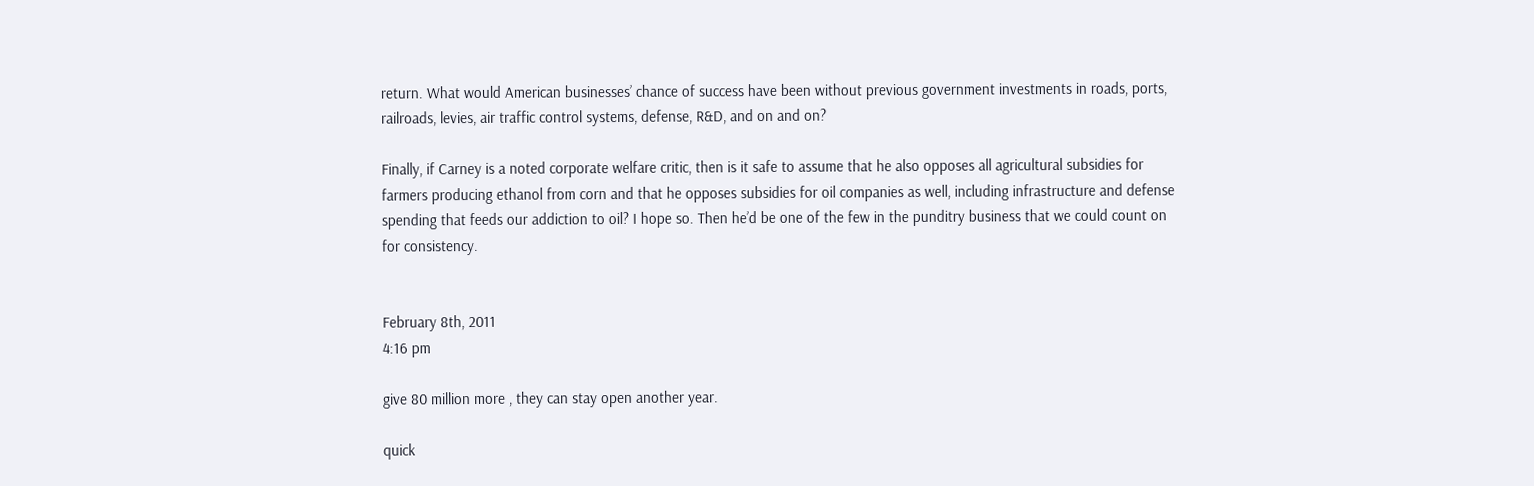return. What would American businesses’ chance of success have been without previous government investments in roads, ports, railroads, levies, air traffic control systems, defense, R&D, and on and on?

Finally, if Carney is a noted corporate welfare critic, then is it safe to assume that he also opposes all agricultural subsidies for farmers producing ethanol from corn and that he opposes subsidies for oil companies as well, including infrastructure and defense spending that feeds our addiction to oil? I hope so. Then he’d be one of the few in the punditry business that we could count on for consistency.


February 8th, 2011
4:16 pm

give 80 million more , they can stay open another year.

quick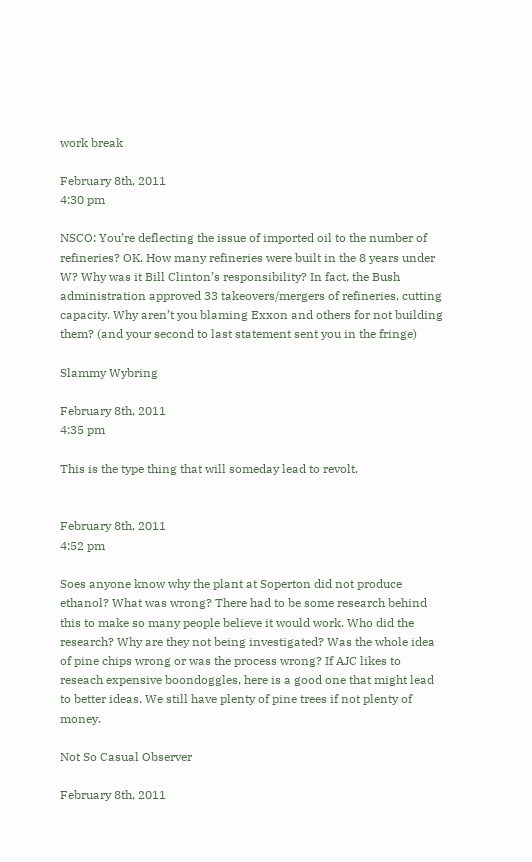work break

February 8th, 2011
4:30 pm

NSCO: You’re deflecting the issue of imported oil to the number of refineries? OK. How many refineries were built in the 8 years under W? Why was it Bill Clinton’s responsibility? In fact, the Bush administration approved 33 takeovers/mergers of refineries, cutting capacity. Why aren’t you blaming Exxon and others for not building them? (and your second to last statement sent you in the fringe)

Slammy Wybring

February 8th, 2011
4:35 pm

This is the type thing that will someday lead to revolt.


February 8th, 2011
4:52 pm

Soes anyone know why the plant at Soperton did not produce ethanol? What was wrong? There had to be some research behind this to make so many people believe it would work. Who did the research? Why are they not being investigated? Was the whole idea of pine chips wrong or was the process wrong? If AJC likes to reseach expensive boondoggles, here is a good one that might lead to better ideas. We still have plenty of pine trees if not plenty of money.

Not So Casual Observer

February 8th, 2011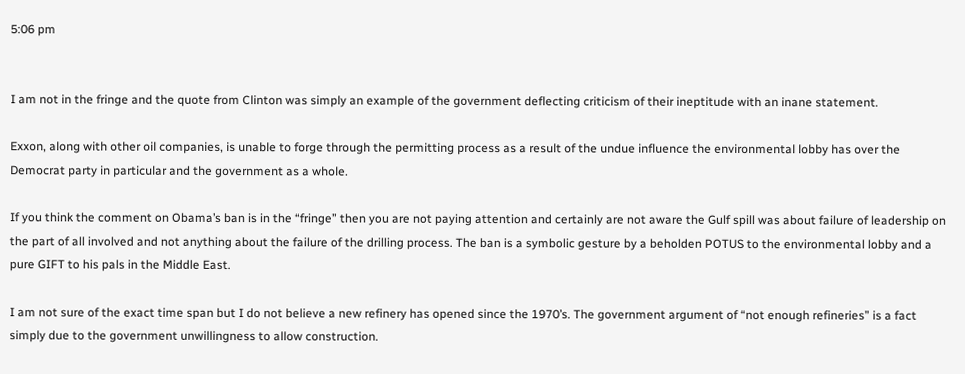5:06 pm


I am not in the fringe and the quote from Clinton was simply an example of the government deflecting criticism of their ineptitude with an inane statement.

Exxon, along with other oil companies, is unable to forge through the permitting process as a result of the undue influence the environmental lobby has over the Democrat party in particular and the government as a whole.

If you think the comment on Obama’s ban is in the “fringe” then you are not paying attention and certainly are not aware the Gulf spill was about failure of leadership on the part of all involved and not anything about the failure of the drilling process. The ban is a symbolic gesture by a beholden POTUS to the environmental lobby and a pure GIFT to his pals in the Middle East.

I am not sure of the exact time span but I do not believe a new refinery has opened since the 1970’s. The government argument of “not enough refineries” is a fact simply due to the government unwillingness to allow construction.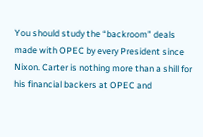You should study the “backroom” deals made with OPEC by every President since Nixon. Carter is nothing more than a shill for his financial backers at OPEC and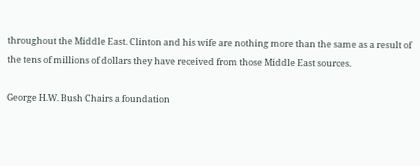throughout the Middle East. Clinton and his wife are nothing more than the same as a result of the tens of millions of dollars they have received from those Middle East sources.

George H.W. Bush Chairs a foundation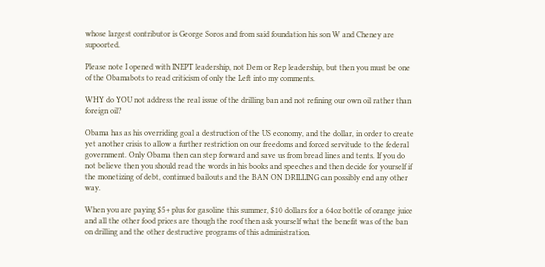whose largest contributor is George Soros and from said foundation his son W and Cheney are supoorted.

Please note I opened with INEPT leadership, not Dem or Rep leadership, but then you must be one of the Obamabots to read criticism of only the Left into my comments.

WHY do YOU not address the real issue of the drilling ban and not refining our own oil rather than foreign oil?

Obama has as his overriding goal a destruction of the US economy, and the dollar, in order to create yet another crisis to allow a further restriction on our freedoms and forced servitude to the federal government. Only Obama then can step forward and save us from bread lines and tents. If you do not believe then you should read the words in his books and speeches and then decide for yourself if the monetizing of debt, continued bailouts and the BAN ON DRILLING can possibly end any other way.

When you are paying $5+ plus for gasoline this summer, $10 dollars for a 64oz bottle of orange juice and all the other food prices are though the roof then ask yourself what the benefit was of the ban on drilling and the other destructive programs of this administration.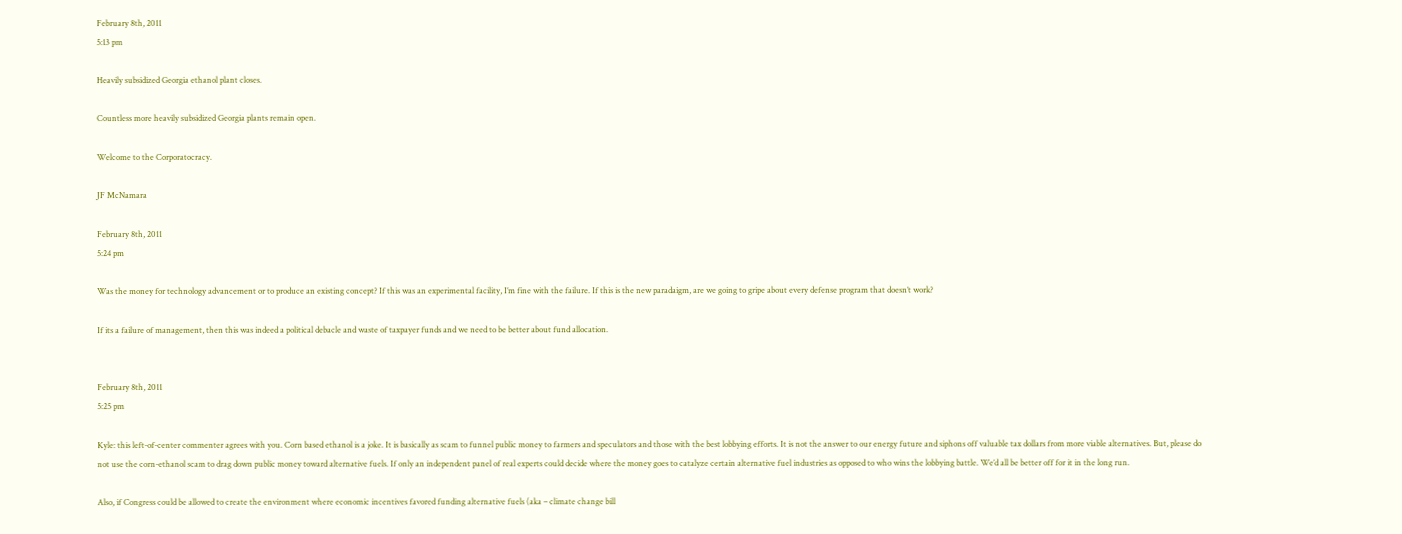February 8th, 2011
5:13 pm

Heavily subsidized Georgia ethanol plant closes.

Countless more heavily subsidized Georgia plants remain open.

Welcome to the Corporatocracy.

JF McNamara

February 8th, 2011
5:24 pm

Was the money for technology advancement or to produce an existing concept? If this was an experimental facility, I’m fine with the failure. If this is the new paradaigm, are we going to gripe about every defense program that doesn’t work?

If its a failure of management, then this was indeed a political debacle and waste of taxpayer funds and we need to be better about fund allocation.


February 8th, 2011
5:25 pm

Kyle: this left-of-center commenter agrees with you. Corn based ethanol is a joke. It is basically as scam to funnel public money to farmers and speculators and those with the best lobbying efforts. It is not the answer to our energy future and siphons off valuable tax dollars from more viable alternatives. But, please do not use the corn-ethanol scam to drag down public money toward alternative fuels. If only an independent panel of real experts could decide where the money goes to catalyze certain alternative fuel industries as opposed to who wins the lobbying battle. We’d all be better off for it in the long run.

Also, if Congress could be allowed to create the environment where economic incentives favored funding alternative fuels (aka – climate change bill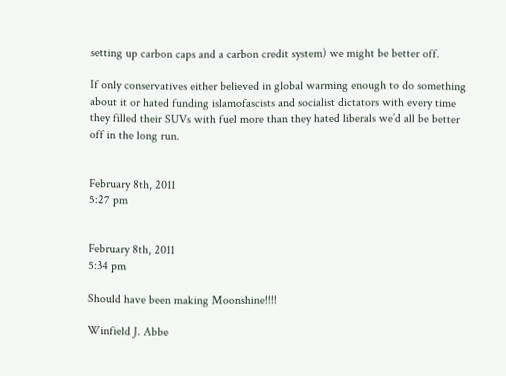setting up carbon caps and a carbon credit system) we might be better off.

If only conservatives either believed in global warming enough to do something about it or hated funding islamofascists and socialist dictators with every time they filled their SUVs with fuel more than they hated liberals we’d all be better off in the long run.


February 8th, 2011
5:27 pm


February 8th, 2011
5:34 pm

Should have been making Moonshine!!!!

Winfield J. Abbe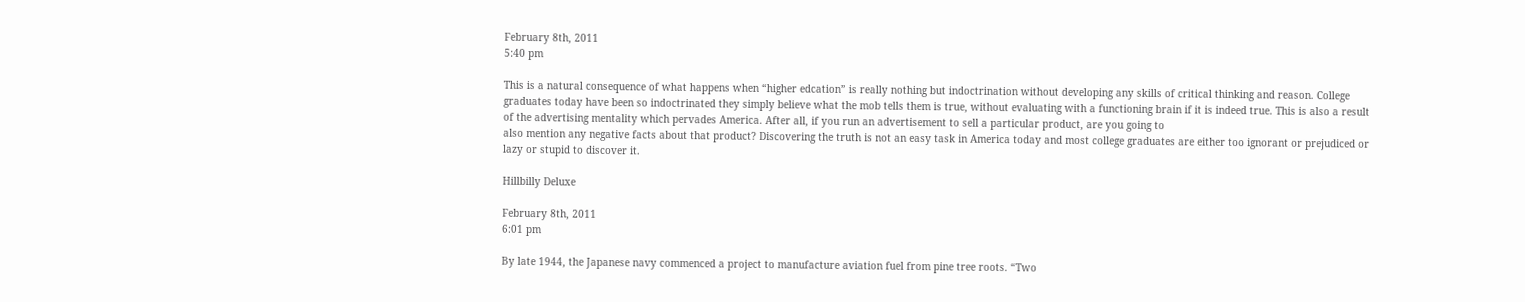February 8th, 2011
5:40 pm

This is a natural consequence of what happens when “higher edcation” is really nothing but indoctrination without developing any skills of critical thinking and reason. College graduates today have been so indoctrinated they simply believe what the mob tells them is true, without evaluating with a functioning brain if it is indeed true. This is also a result of the advertising mentality which pervades America. After all, if you run an advertisement to sell a particular product, are you going to
also mention any negative facts about that product? Discovering the truth is not an easy task in America today and most college graduates are either too ignorant or prejudiced or lazy or stupid to discover it.

Hillbilly Deluxe

February 8th, 2011
6:01 pm

By late 1944, the Japanese navy commenced a project to manufacture aviation fuel from pine tree roots. “Two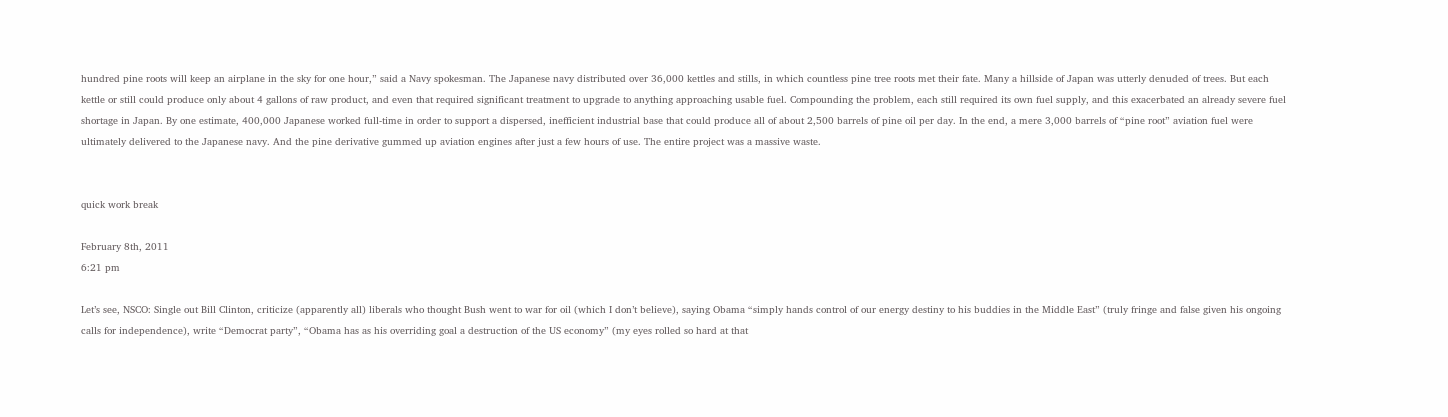hundred pine roots will keep an airplane in the sky for one hour,” said a Navy spokesman. The Japanese navy distributed over 36,000 kettles and stills, in which countless pine tree roots met their fate. Many a hillside of Japan was utterly denuded of trees. But each kettle or still could produce only about 4 gallons of raw product, and even that required significant treatment to upgrade to anything approaching usable fuel. Compounding the problem, each still required its own fuel supply, and this exacerbated an already severe fuel shortage in Japan. By one estimate, 400,000 Japanese worked full-time in order to support a dispersed, inefficient industrial base that could produce all of about 2,500 barrels of pine oil per day. In the end, a mere 3,000 barrels of “pine root” aviation fuel were ultimately delivered to the Japanese navy. And the pine derivative gummed up aviation engines after just a few hours of use. The entire project was a massive waste.


quick work break

February 8th, 2011
6:21 pm

Let’s see, NSCO: Single out Bill Clinton, criticize (apparently all) liberals who thought Bush went to war for oil (which I don’t believe), saying Obama “simply hands control of our energy destiny to his buddies in the Middle East” (truly fringe and false given his ongoing calls for independence), write “Democrat party”, “Obama has as his overriding goal a destruction of the US economy” (my eyes rolled so hard at that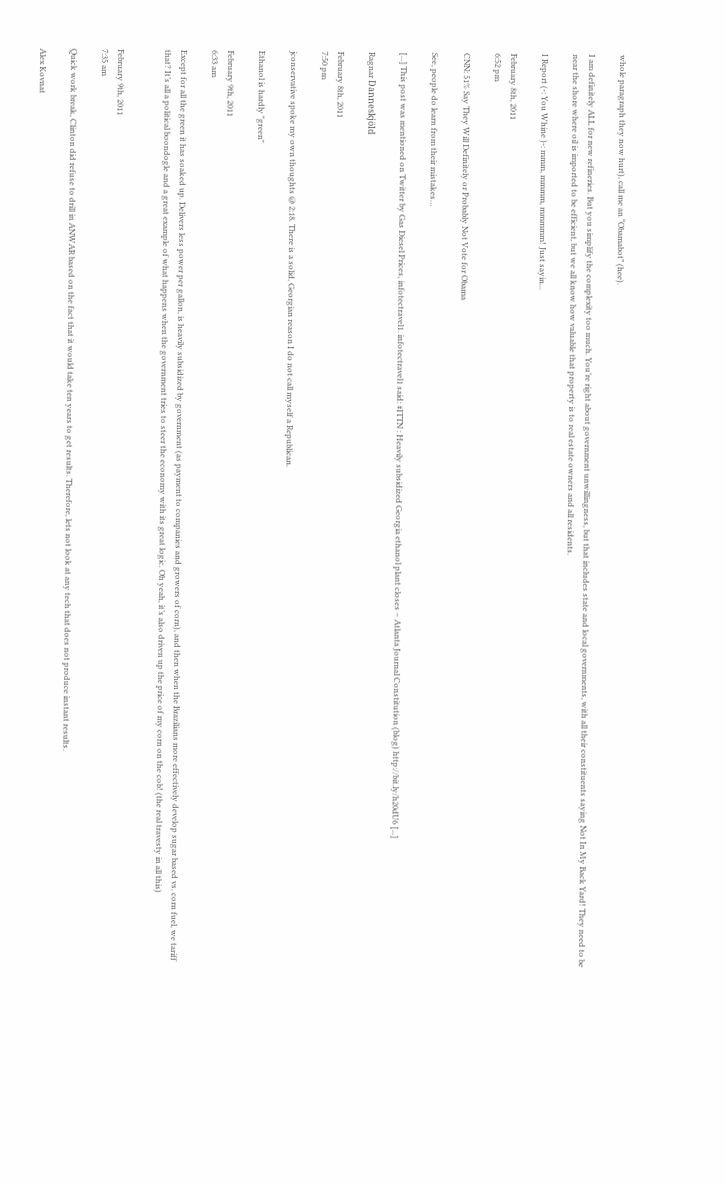whole paragraph they now hurt), call me an “Obamabot” (hee).

I am definitely ALL for new refineries. But you simplify the complexity too much. You’re right about government unwillingness, but that includes state and local governments, with all their constituents saying Not In My Back Yard! They need to be near the shore where oil is imported to be efficient, but we all know how valuable that property is to real estate owners and all residents.

I Report (-: You Whine )-: mmm, mmmm, mmmmm! Just sayin...

February 8th, 2011
6:52 pm

CNN: 51% Say They Will Definitely or Probably Not Vote for Obama

See, people do learn from their mistakes…

[...] This post was mentioned on Twitter by Gas Diesel Prices, infotectravel1. infotectravel1 said: #ITTN : Heavily subsidized Georgia ethanol plant closes – Atlanta Journal Constitution (blog) http://bit.ly/h20dU6 [...]

Ragnar Danneskjöld

February 8th, 2011
7:50 pm

jconservative spoke my own thoughts @ 2:18. There is a solid, Georgian reason I do not call myself a Republican.

Ethanol is hardly "green"

February 9th, 2011
6:33 am

Except for all the green it has soaked up. Delivers less power per gallon, is heavily subsidized by government (as payment to companies and growers of corn), and then when the Brazilians more effectively develop sugar based vs. corn fuel, we tariff that? It’s all a political boondogle and a great example of what happens when the government tries to steer the economy with its great logic. Oh yeah, it’s also driven up the price of my corn on the cob! (the real travesty in all this)


February 9th, 2011
7:35 am

Quick work break, Clinton did refuse to drill in ANWAR based on the fact that it would take ten years to get results. Therefore, lets not look at any tech that does not produce instant results.

Alex Kovnat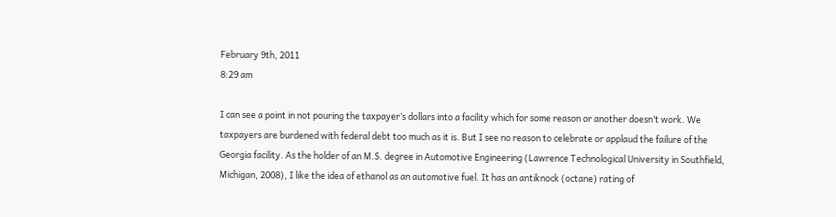February 9th, 2011
8:29 am

I can see a point in not pouring the taxpayer’s dollars into a facility which for some reason or another doesn’t work. We taxpayers are burdened with federal debt too much as it is. But I see no reason to celebrate or applaud the failure of the Georgia facility. As the holder of an M.S. degree in Automotive Engineering (Lawrence Technological University in Southfield, Michigan, 2008), I like the idea of ethanol as an automotive fuel. It has an antiknock (octane) rating of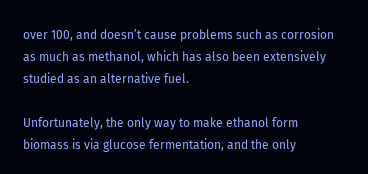over 100, and doesn’t cause problems such as corrosion as much as methanol, which has also been extensively studied as an alternative fuel.

Unfortunately, the only way to make ethanol form biomass is via glucose fermentation, and the only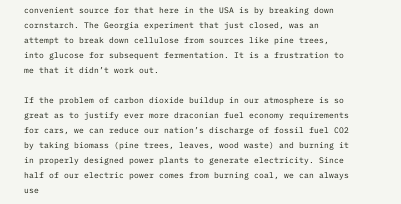convenient source for that here in the USA is by breaking down cornstarch. The Georgia experiment that just closed, was an attempt to break down cellulose from sources like pine trees, into glucose for subsequent fermentation. It is a frustration to me that it didn’t work out.

If the problem of carbon dioxide buildup in our atmosphere is so great as to justify ever more draconian fuel economy requirements for cars, we can reduce our nation’s discharge of fossil fuel CO2 by taking biomass (pine trees, leaves, wood waste) and burning it in properly designed power plants to generate electricity. Since half of our electric power comes from burning coal, we can always use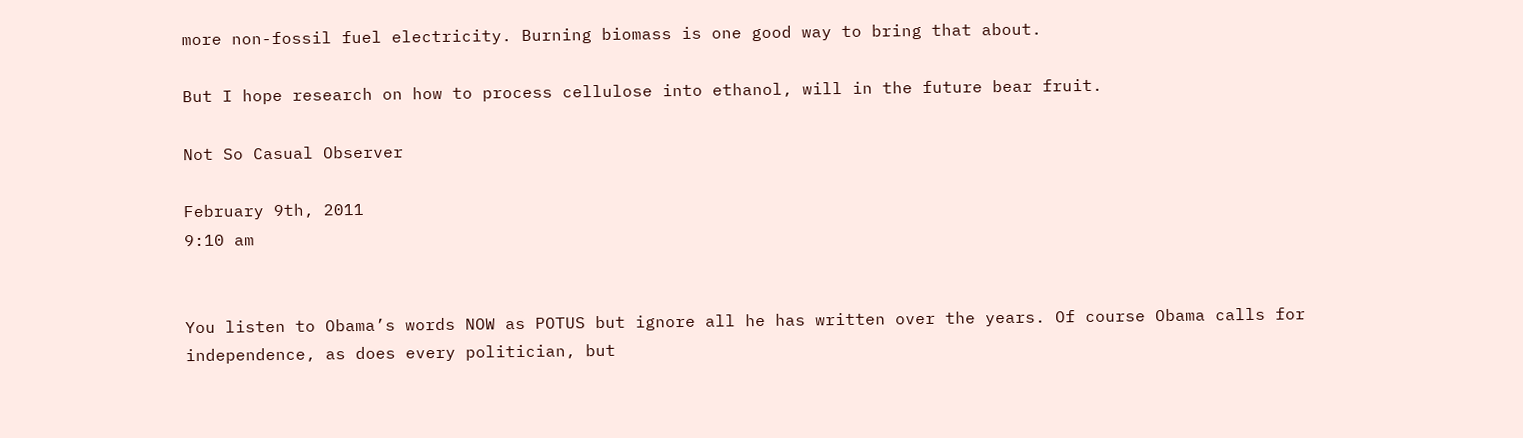more non-fossil fuel electricity. Burning biomass is one good way to bring that about.

But I hope research on how to process cellulose into ethanol, will in the future bear fruit.

Not So Casual Observer

February 9th, 2011
9:10 am


You listen to Obama’s words NOW as POTUS but ignore all he has written over the years. Of course Obama calls for independence, as does every politician, but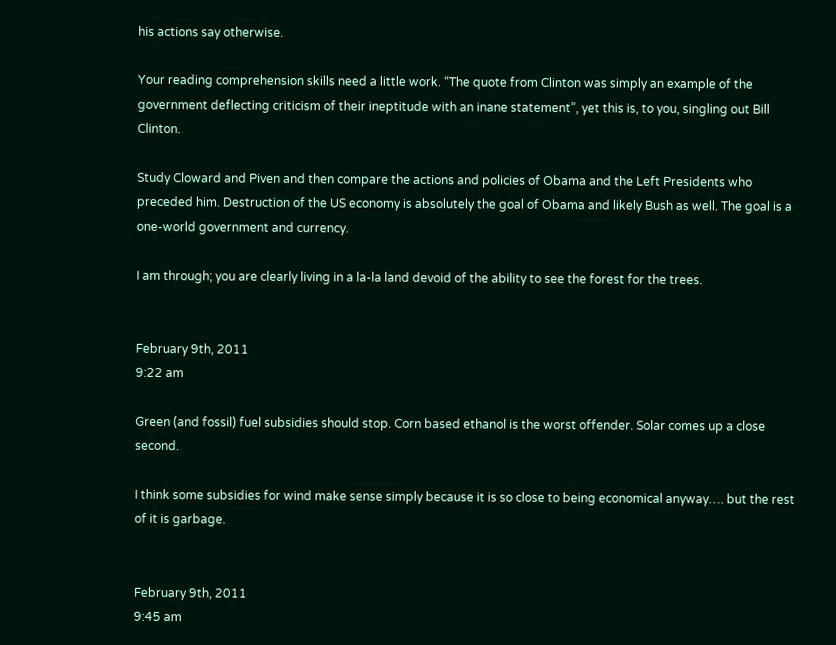his actions say otherwise.

Your reading comprehension skills need a little work. “The quote from Clinton was simply an example of the government deflecting criticism of their ineptitude with an inane statement”, yet this is, to you, singling out Bill Clinton.

Study Cloward and Piven and then compare the actions and policies of Obama and the Left Presidents who preceded him. Destruction of the US economy is absolutely the goal of Obama and likely Bush as well. The goal is a one-world government and currency.

I am through; you are clearly living in a la-la land devoid of the ability to see the forest for the trees.


February 9th, 2011
9:22 am

Green (and fossil) fuel subsidies should stop. Corn based ethanol is the worst offender. Solar comes up a close second.

I think some subsidies for wind make sense simply because it is so close to being economical anyway…. but the rest of it is garbage.


February 9th, 2011
9:45 am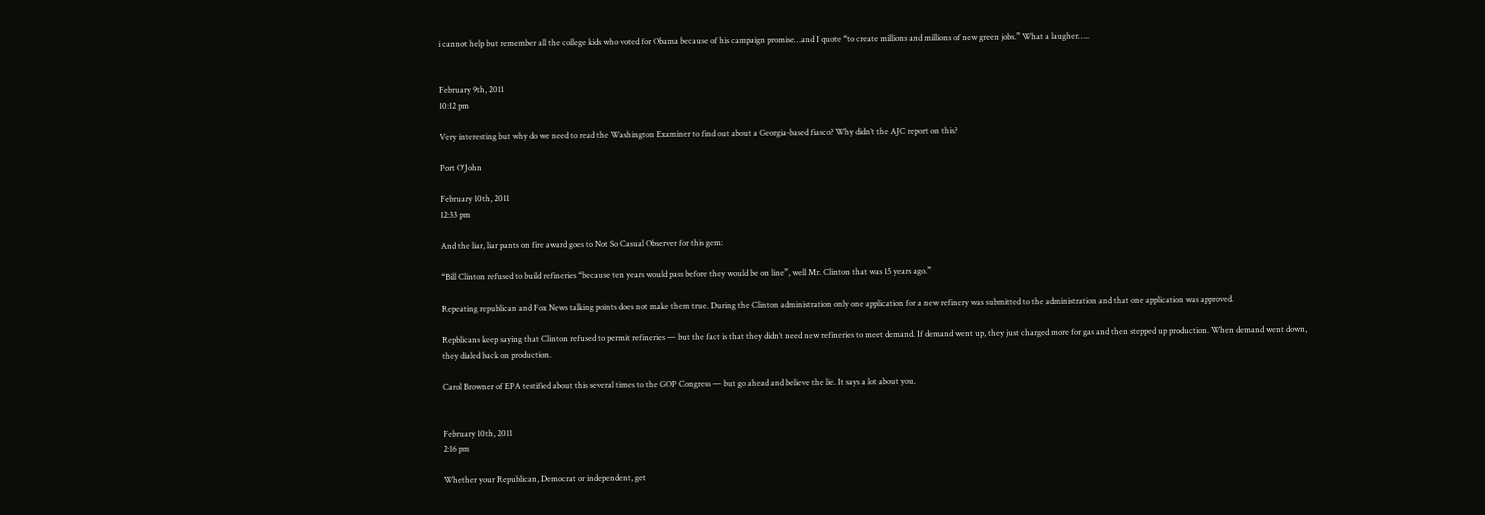i cannot help but remember all the college kids who voted for Obama because of his campaign promise…and I quote “to create millions and millions of new green jobs.” What a laugher…..


February 9th, 2011
10:12 pm

Very interesting but why do we need to read the Washington Examiner to find out about a Georgia-based fiasco? Why didn’t the AJC report on this?

Port O'John

February 10th, 2011
12:33 pm

And the liar, liar pants on fire award goes to Not So Casual Observer for this gem:

“Bill Clinton refused to build refineries “because ten years would pass before they would be on line”, well Mr. Clinton that was 15 years ago.”

Repeating republican and Fox News talking points does not make them true. During the Clinton administration only one application for a new refinery was submitted to the administration and that one application was approved.

Repblicans keep saying that Clinton refused to permit refineries — but the fact is that they didn’t need new refineries to meet demand. If demand went up, they just charged more for gas and then stepped up production. When demand went down, they dialed back on production.

Carol Browner of EPA testified about this several times to the GOP Congress — but go ahead and believe the lie. It says a lot about you.


February 10th, 2011
2:16 pm

Whether your Republican, Democrat or independent, get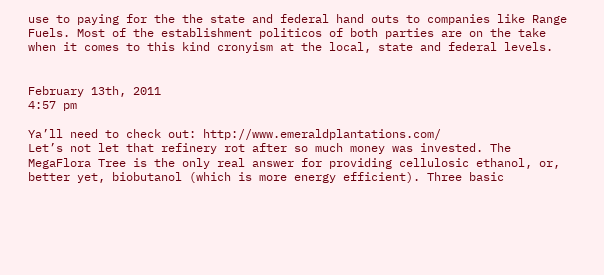use to paying for the the state and federal hand outs to companies like Range Fuels. Most of the establishment politicos of both parties are on the take when it comes to this kind cronyism at the local, state and federal levels.


February 13th, 2011
4:57 pm

Ya’ll need to check out: http://www.emeraldplantations.com/
Let’s not let that refinery rot after so much money was invested. The MegaFlora Tree is the only real answer for providing cellulosic ethanol, or, better yet, biobutanol (which is more energy efficient). Three basic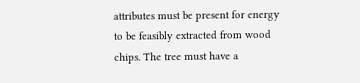attributes must be present for energy to be feasibly extracted from wood chips. The tree must have a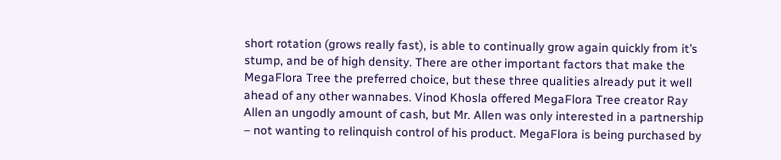short rotation (grows really fast), is able to continually grow again quickly from it’s stump, and be of high density. There are other important factors that make the MegaFlora Tree the preferred choice, but these three qualities already put it well ahead of any other wannabes. Vinod Khosla offered MegaFlora Tree creator Ray Allen an ungodly amount of cash, but Mr. Allen was only interested in a partnership – not wanting to relinquish control of his product. MegaFlora is being purchased by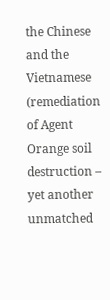the Chinese and the Vietnamese (remediation of Agent Orange soil destruction – yet another unmatched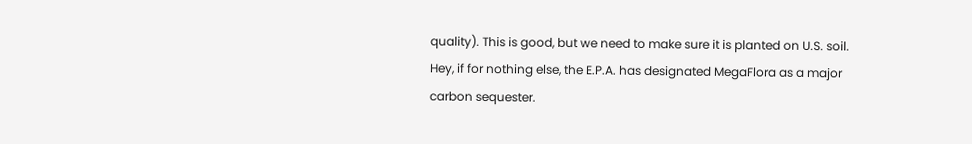quality). This is good, but we need to make sure it is planted on U.S. soil. Hey, if for nothing else, the E.P.A. has designated MegaFlora as a major carbon sequester.